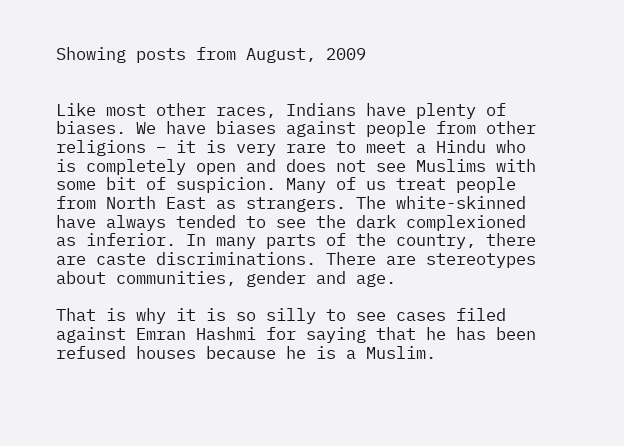Showing posts from August, 2009


Like most other races, Indians have plenty of biases. We have biases against people from other religions – it is very rare to meet a Hindu who is completely open and does not see Muslims with some bit of suspicion. Many of us treat people from North East as strangers. The white-skinned have always tended to see the dark complexioned as inferior. In many parts of the country, there are caste discriminations. There are stereotypes about communities, gender and age.

That is why it is so silly to see cases filed against Emran Hashmi for saying that he has been refused houses because he is a Muslim.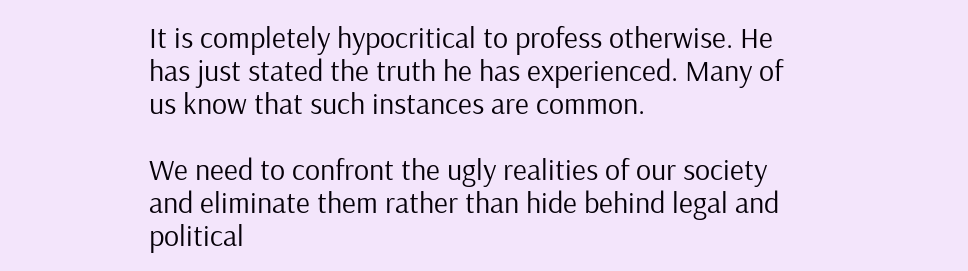It is completely hypocritical to profess otherwise. He has just stated the truth he has experienced. Many of us know that such instances are common.

We need to confront the ugly realities of our society and eliminate them rather than hide behind legal and political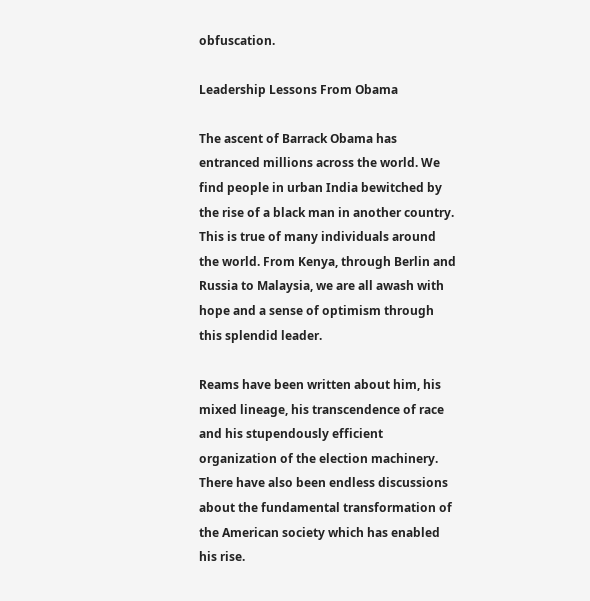obfuscation.

Leadership Lessons From Obama

The ascent of Barrack Obama has entranced millions across the world. We find people in urban India bewitched by the rise of a black man in another country. This is true of many individuals around the world. From Kenya, through Berlin and Russia to Malaysia, we are all awash with hope and a sense of optimism through this splendid leader.

Reams have been written about him, his mixed lineage, his transcendence of race and his stupendously efficient organization of the election machinery. There have also been endless discussions about the fundamental transformation of the American society which has enabled his rise.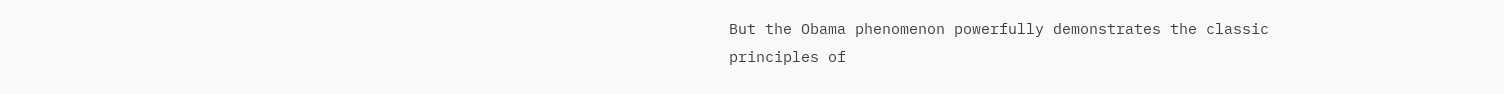But the Obama phenomenon powerfully demonstrates the classic principles of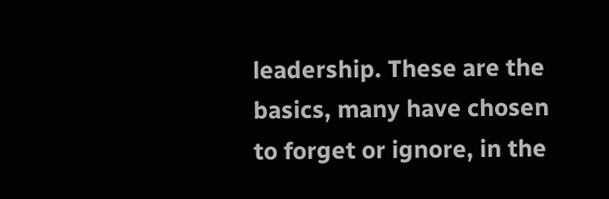leadership. These are the basics, many have chosen to forget or ignore, in the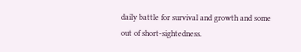daily battle for survival and growth and some out of short-sightedness.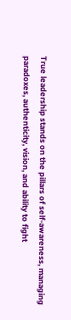True leadership stands on the pillars of self-awareness, managing paradoxes, authenticity, vision, and ability to fight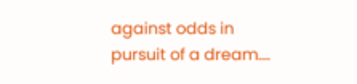against odds in pursuit of a dream.…